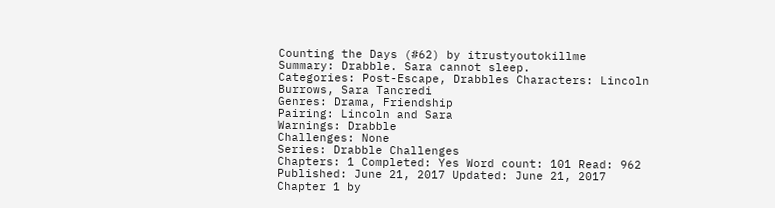Counting the Days (#62) by itrustyoutokillme
Summary: Drabble. Sara cannot sleep.
Categories: Post-Escape, Drabbles Characters: Lincoln Burrows, Sara Tancredi
Genres: Drama, Friendship
Pairing: Lincoln and Sara
Warnings: Drabble
Challenges: None
Series: Drabble Challenges
Chapters: 1 Completed: Yes Word count: 101 Read: 962 Published: June 21, 2017 Updated: June 21, 2017
Chapter 1 by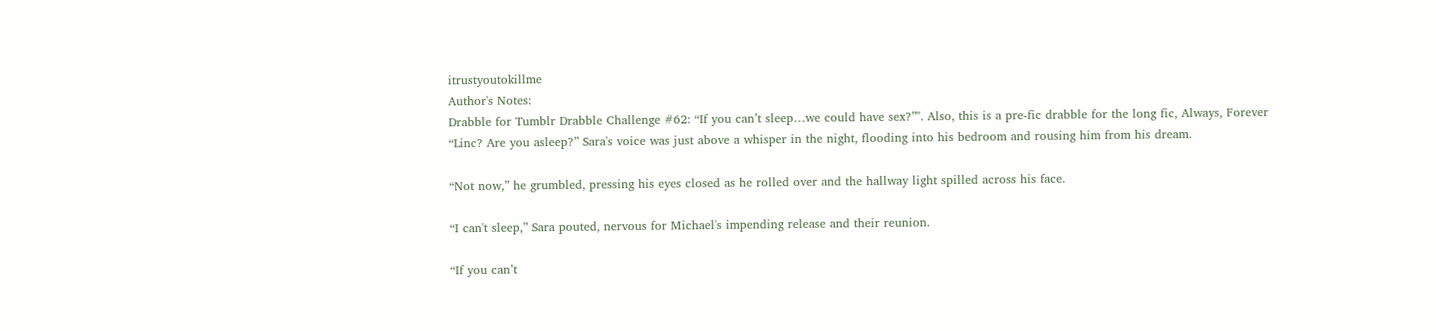itrustyoutokillme
Author's Notes:
Drabble for Tumblr Drabble Challenge #62: “If you can’t sleep…we could have sex?”". Also, this is a pre-fic drabble for the long fic, Always, Forever
“Linc? Are you asleep?” Sara's voice was just above a whisper in the night, flooding into his bedroom and rousing him from his dream.

“Not now,” he grumbled, pressing his eyes closed as he rolled over and the hallway light spilled across his face.

“I can't sleep,” Sara pouted, nervous for Michael's impending release and their reunion.

“If you can’t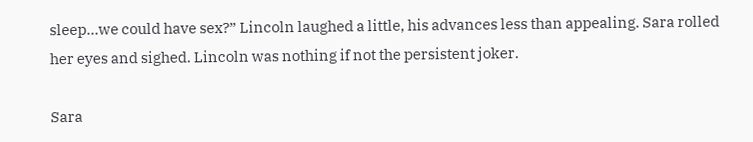sleep…we could have sex?” Lincoln laughed a little, his advances less than appealing. Sara rolled her eyes and sighed. Lincoln was nothing if not the persistent joker.

Sara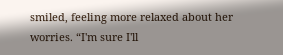smiled, feeling more relaxed about her worries. “I'm sure I'll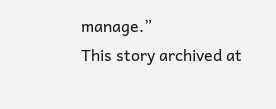manage.”
This story archived at